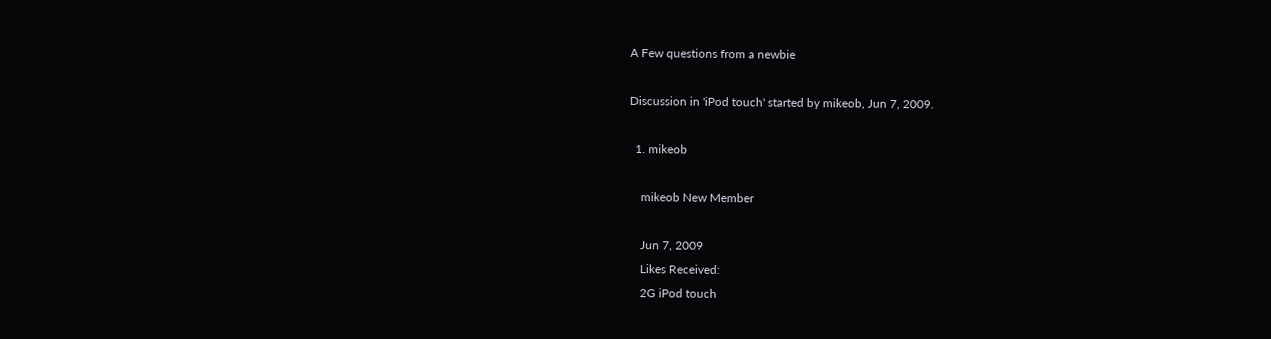A Few questions from a newbie

Discussion in 'iPod touch' started by mikeob, Jun 7, 2009.

  1. mikeob

    mikeob New Member

    Jun 7, 2009
    Likes Received:
    2G iPod touch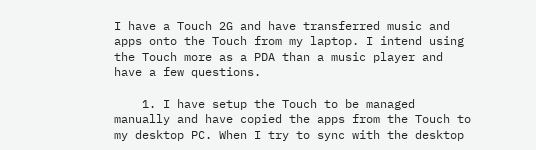I have a Touch 2G and have transferred music and apps onto the Touch from my laptop. I intend using the Touch more as a PDA than a music player and have a few questions.

    1. I have setup the Touch to be managed manually and have copied the apps from the Touch to my desktop PC. When I try to sync with the desktop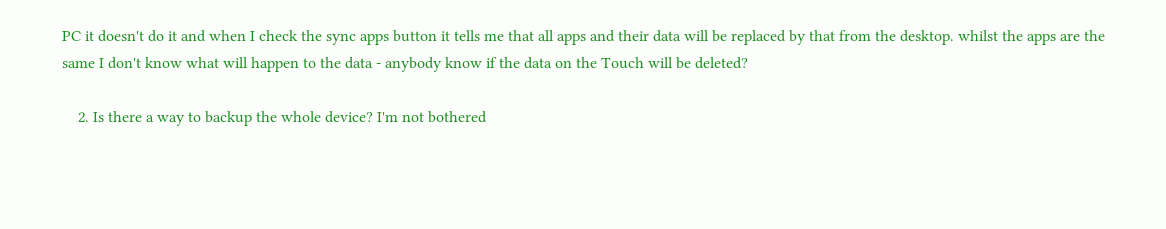PC it doesn't do it and when I check the sync apps button it tells me that all apps and their data will be replaced by that from the desktop. whilst the apps are the same I don't know what will happen to the data - anybody know if the data on the Touch will be deleted?

    2. Is there a way to backup the whole device? I'm not bothered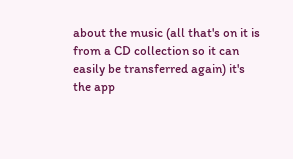about the music (all that's on it is from a CD collection so it can easily be transferred again) it's the app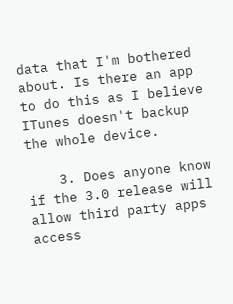data that I'm bothered about. Is there an app to do this as I believe ITunes doesn't backup the whole device.

    3. Does anyone know if the 3.0 release will allow third party apps access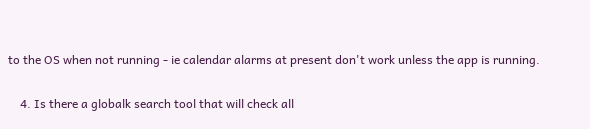to the OS when not running - ie calendar alarms at present don't work unless the app is running.

    4. Is there a globalk search tool that will check all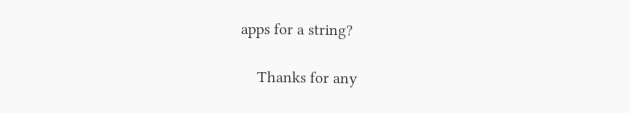apps for a string?

    Thanks for any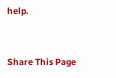help.


Share This Page